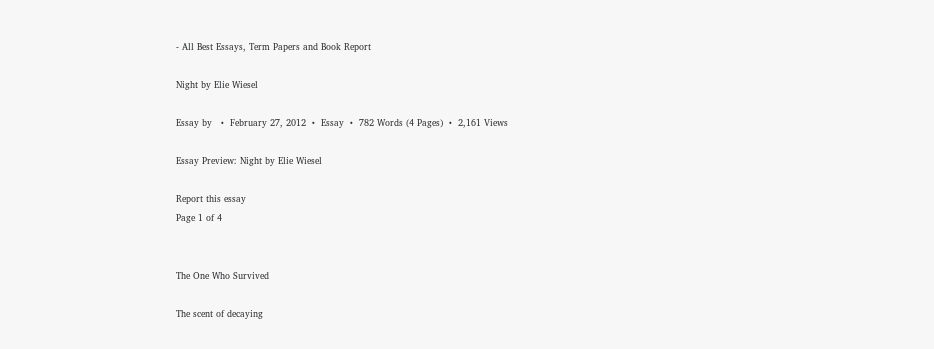- All Best Essays, Term Papers and Book Report

Night by Elie Wiesel

Essay by   •  February 27, 2012  •  Essay  •  782 Words (4 Pages)  •  2,161 Views

Essay Preview: Night by Elie Wiesel

Report this essay
Page 1 of 4


The One Who Survived

The scent of decaying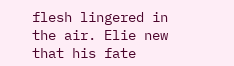flesh lingered in the air. Elie new that his fate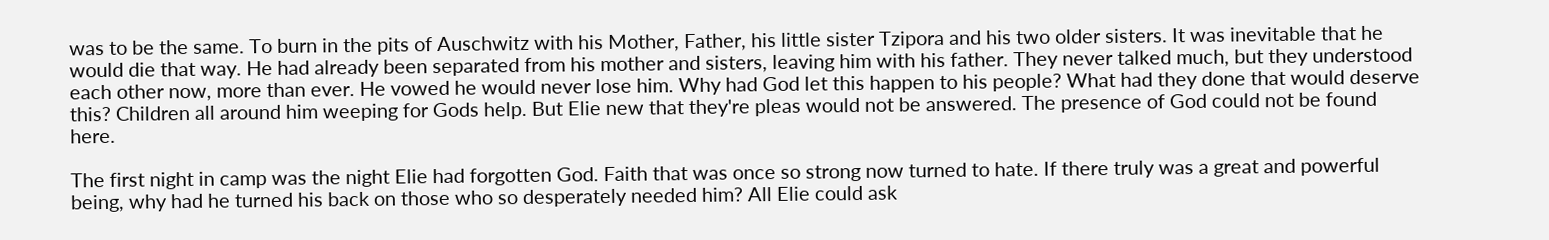was to be the same. To burn in the pits of Auschwitz with his Mother, Father, his little sister Tzipora and his two older sisters. It was inevitable that he would die that way. He had already been separated from his mother and sisters, leaving him with his father. They never talked much, but they understood each other now, more than ever. He vowed he would never lose him. Why had God let this happen to his people? What had they done that would deserve this? Children all around him weeping for Gods help. But Elie new that they're pleas would not be answered. The presence of God could not be found here.

The first night in camp was the night Elie had forgotten God. Faith that was once so strong now turned to hate. If there truly was a great and powerful being, why had he turned his back on those who so desperately needed him? All Elie could ask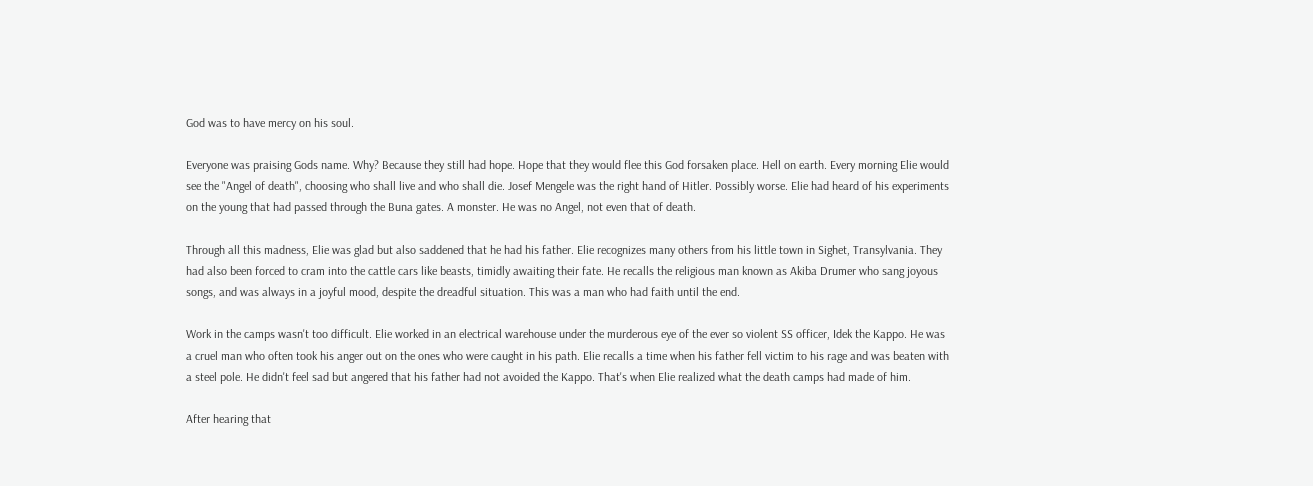God was to have mercy on his soul.

Everyone was praising Gods name. Why? Because they still had hope. Hope that they would flee this God forsaken place. Hell on earth. Every morning Elie would see the "Angel of death", choosing who shall live and who shall die. Josef Mengele was the right hand of Hitler. Possibly worse. Elie had heard of his experiments on the young that had passed through the Buna gates. A monster. He was no Angel, not even that of death.

Through all this madness, Elie was glad but also saddened that he had his father. Elie recognizes many others from his little town in Sighet, Transylvania. They had also been forced to cram into the cattle cars like beasts, timidly awaiting their fate. He recalls the religious man known as Akiba Drumer who sang joyous songs, and was always in a joyful mood, despite the dreadful situation. This was a man who had faith until the end.

Work in the camps wasn't too difficult. Elie worked in an electrical warehouse under the murderous eye of the ever so violent SS officer, Idek the Kappo. He was a cruel man who often took his anger out on the ones who were caught in his path. Elie recalls a time when his father fell victim to his rage and was beaten with a steel pole. He didn't feel sad but angered that his father had not avoided the Kappo. That's when Elie realized what the death camps had made of him.

After hearing that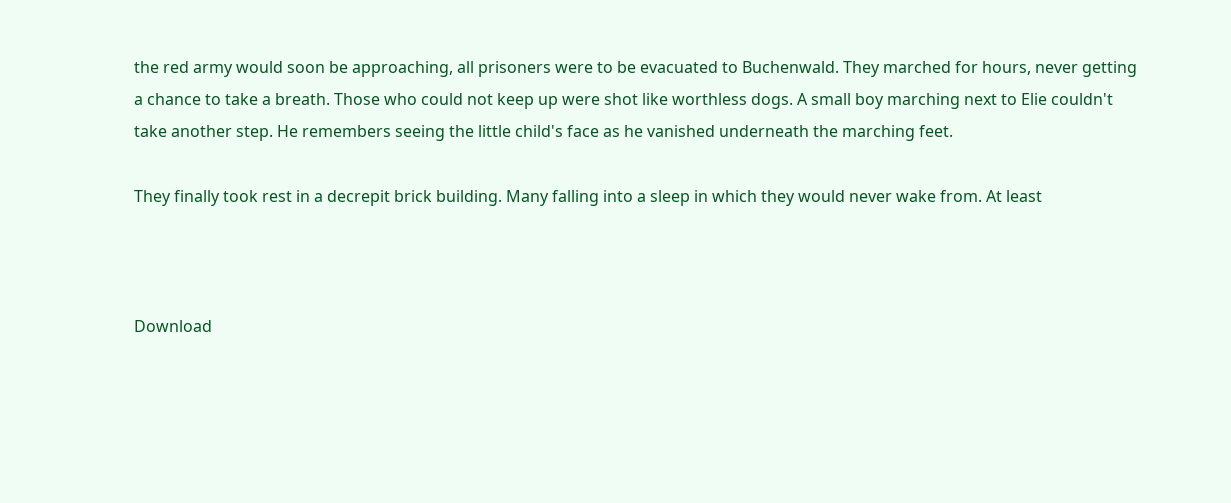the red army would soon be approaching, all prisoners were to be evacuated to Buchenwald. They marched for hours, never getting a chance to take a breath. Those who could not keep up were shot like worthless dogs. A small boy marching next to Elie couldn't take another step. He remembers seeing the little child's face as he vanished underneath the marching feet.

They finally took rest in a decrepit brick building. Many falling into a sleep in which they would never wake from. At least



Download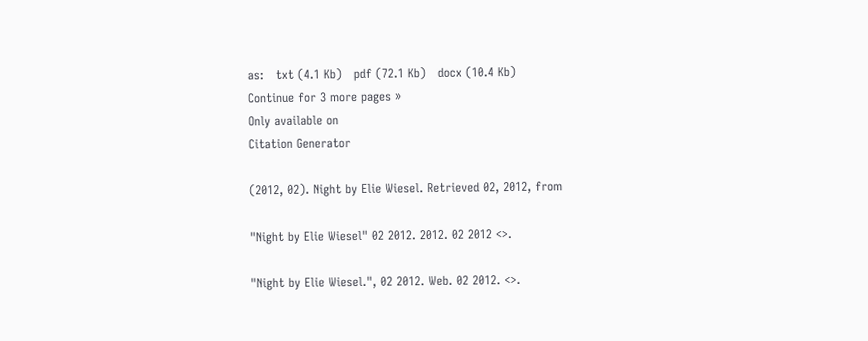as:   txt (4.1 Kb)   pdf (72.1 Kb)   docx (10.4 Kb)
Continue for 3 more pages »
Only available on
Citation Generator

(2012, 02). Night by Elie Wiesel. Retrieved 02, 2012, from

"Night by Elie Wiesel" 02 2012. 2012. 02 2012 <>.

"Night by Elie Wiesel.", 02 2012. Web. 02 2012. <>.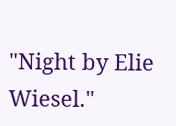"Night by Elie Wiesel."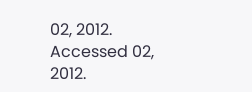02, 2012. Accessed 02, 2012.